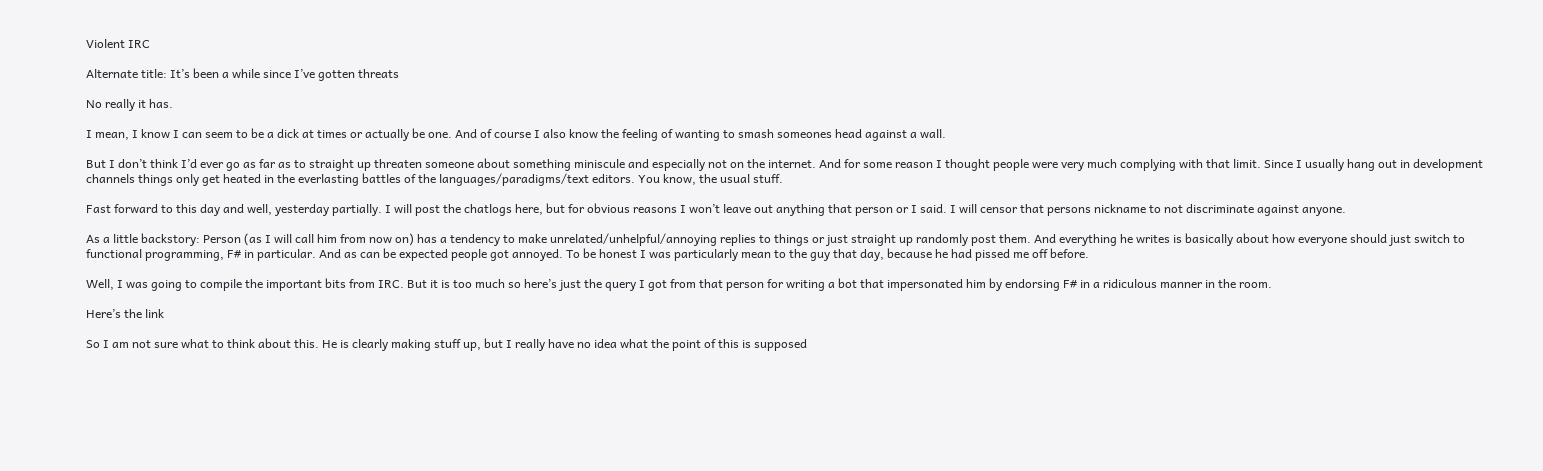Violent IRC

Alternate title: It’s been a while since I’ve gotten threats

No really it has.

I mean, I know I can seem to be a dick at times or actually be one. And of course I also know the feeling of wanting to smash someones head against a wall.

But I don’t think I’d ever go as far as to straight up threaten someone about something miniscule and especially not on the internet. And for some reason I thought people were very much complying with that limit. Since I usually hang out in development channels things only get heated in the everlasting battles of the languages/paradigms/text editors. You know, the usual stuff.

Fast forward to this day and well, yesterday partially. I will post the chatlogs here, but for obvious reasons I won’t leave out anything that person or I said. I will censor that persons nickname to not discriminate against anyone.

As a little backstory: Person (as I will call him from now on) has a tendency to make unrelated/unhelpful/annoying replies to things or just straight up randomly post them. And everything he writes is basically about how everyone should just switch to functional programming, F# in particular. And as can be expected people got annoyed. To be honest I was particularly mean to the guy that day, because he had pissed me off before.

Well, I was going to compile the important bits from IRC. But it is too much so here’s just the query I got from that person for writing a bot that impersonated him by endorsing F# in a ridiculous manner in the room.

Here’s the link

So I am not sure what to think about this. He is clearly making stuff up, but I really have no idea what the point of this is supposed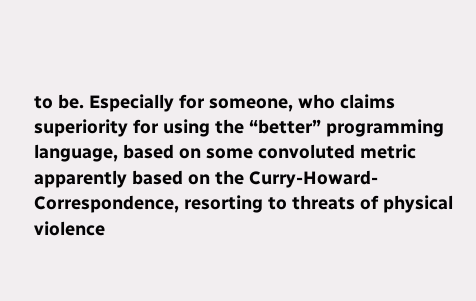to be. Especially for someone, who claims superiority for using the “better” programming language, based on some convoluted metric apparently based on the Curry-Howard-Correspondence, resorting to threats of physical violence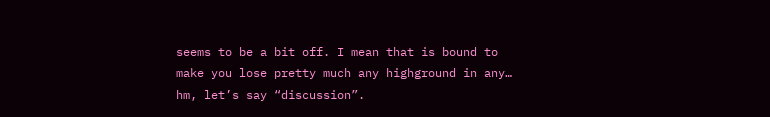seems to be a bit off. I mean that is bound to make you lose pretty much any highground in any… hm, let’s say “discussion”.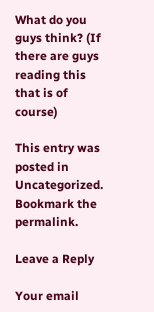What do you guys think? (If there are guys reading this that is of course)

This entry was posted in Uncategorized. Bookmark the permalink.

Leave a Reply

Your email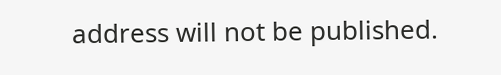address will not be published.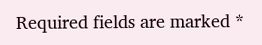Required fields are marked *